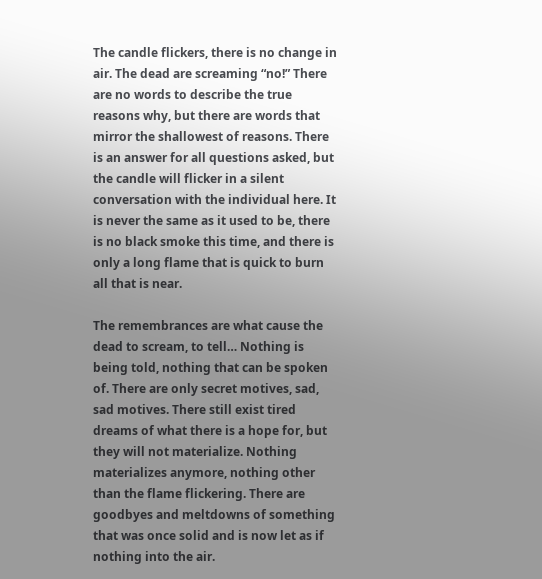The candle flickers, there is no change in air. The dead are screaming “no!” There are no words to describe the true reasons why, but there are words that mirror the shallowest of reasons. There is an answer for all questions asked, but the candle will flicker in a silent conversation with the individual here. It is never the same as it used to be, there is no black smoke this time, and there is only a long flame that is quick to burn all that is near.

The remembrances are what cause the dead to scream, to tell… Nothing is being told, nothing that can be spoken of. There are only secret motives, sad, sad motives. There still exist tired dreams of what there is a hope for, but they will not materialize. Nothing materializes anymore, nothing other than the flame flickering. There are goodbyes and meltdowns of something that was once solid and is now let as if nothing into the air.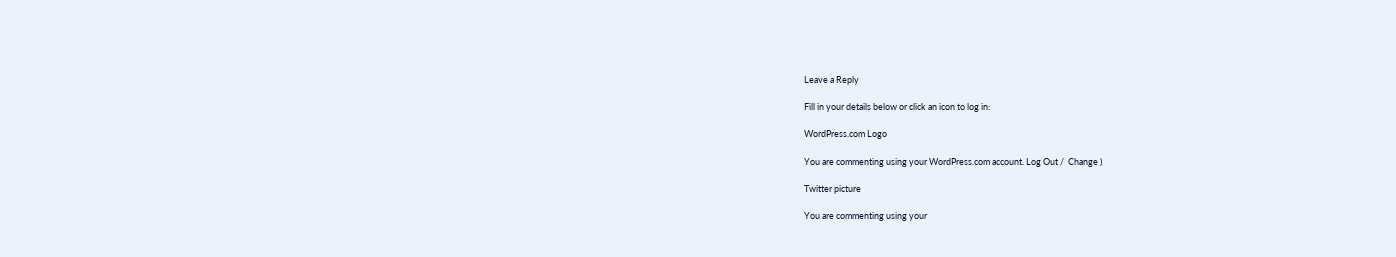Leave a Reply

Fill in your details below or click an icon to log in:

WordPress.com Logo

You are commenting using your WordPress.com account. Log Out /  Change )

Twitter picture

You are commenting using your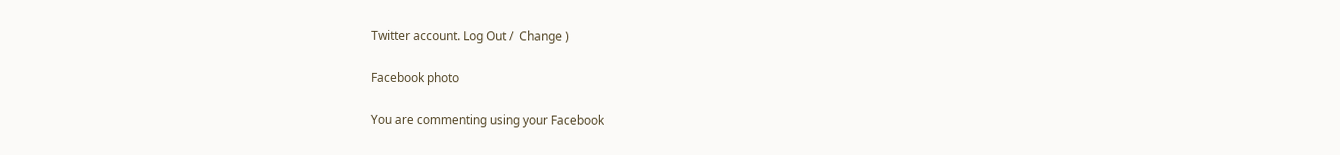Twitter account. Log Out /  Change )

Facebook photo

You are commenting using your Facebook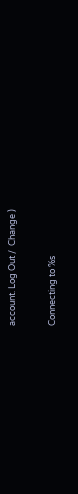account. Log Out /  Change )

Connecting to %s